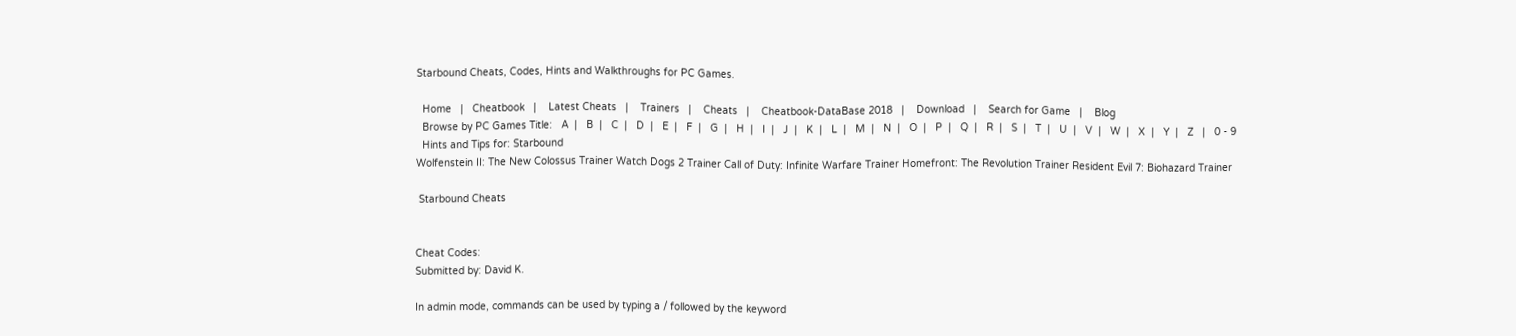Starbound Cheats, Codes, Hints and Walkthroughs for PC Games.

  Home   |   Cheatbook   |    Latest Cheats   |    Trainers   |    Cheats   |    Cheatbook-DataBase 2018   |    Download   |    Search for Game   |    Blog
  Browse by PC Games Title:   A  |   B  |   C  |   D  |   E  |   F  |   G  |   H  |   I  |   J  |   K  |   L  |   M  |   N  |   O  |   P  |   Q  |   R  |   S  |   T  |   U  |   V  |   W  |   X  |   Y  |   Z   |   0 - 9
  Hints and Tips for: Starbound
Wolfenstein II: The New Colossus Trainer Watch Dogs 2 Trainer Call of Duty: Infinite Warfare Trainer Homefront: The Revolution Trainer Resident Evil 7: Biohazard Trainer

 Starbound Cheats


Cheat Codes:
Submitted by: David K.

In admin mode, commands can be used by typing a / followed by the keyword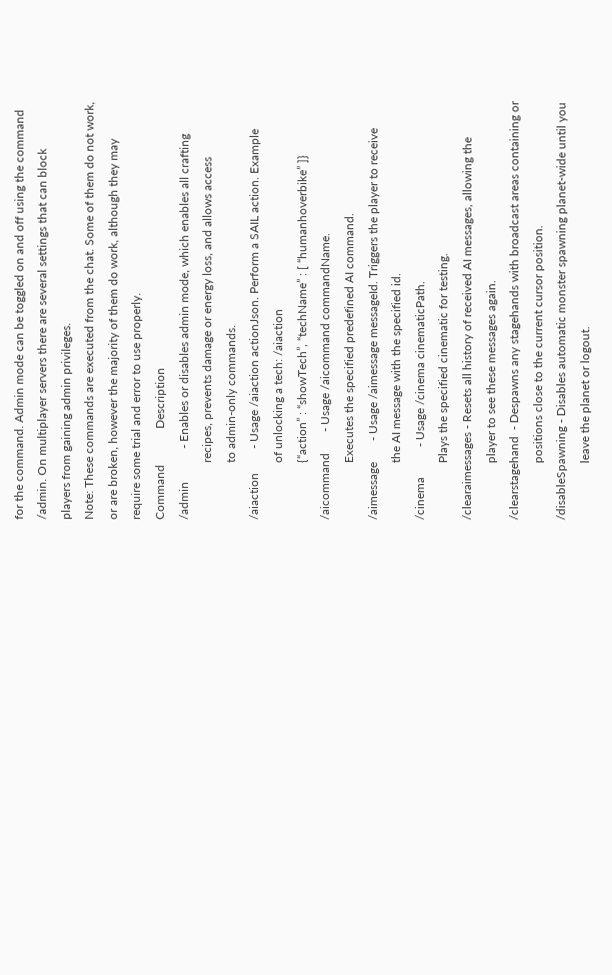for the command. Admin mode can be toggled on and off using the command
/admin. On multiplayer servers there are several settings that can block
players from gaining admin privileges.
Note: These commands are executed from the chat. Some of them do not work,
or are broken, however the majority of them do work, although they may
require some trial and error to use properly.
Command            Description
/admin           - Enables or disables admin mode, which enables all crafting
                   recipes, prevents damage or energy loss, and allows access
                   to admin-only commands.
/aiaction        - Usage /aiaction actionJson. Perform a SAIL action. Example
                   of unlocking a tech: /aiaction
                   {“action” : “showTech”, “techName” : [ “humanhoverbike” ]}
/aicommand       - Usage /aicommand commandName.
                   Executes the specified predefined AI command.
/aimessage       - Usage /aimessage messageId. Triggers the player to receive
                   the AI message with the specified id.
/cinema          - Usage /cinema cinematicPath.
                   Plays the specified cinematic for testing.
/clearaimessages - Resets all history of received AI messages, allowing the
                   player to see these messages again.
/clearstagehand  - Despawns any stagehands with broadcast areas containing or
                   positions close to the current cursor position.
/disableSpawning - Disables automatic monster spawning planet-wide until you
                   leave the planet or logout.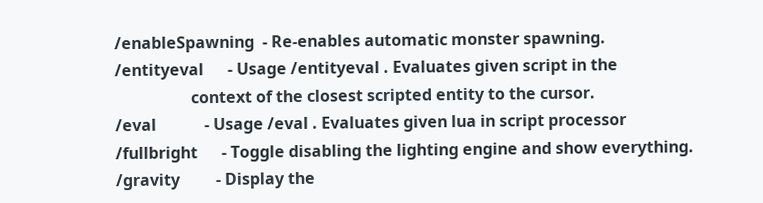/enableSpawning  - Re-enables automatic monster spawning.
/entityeval      - Usage /entityeval . Evaluates given script in the
                   context of the closest scripted entity to the cursor.
/eval            - Usage /eval . Evaluates given lua in script processor
/fullbright      - Toggle disabling the lighting engine and show everything.
/gravity         - Display the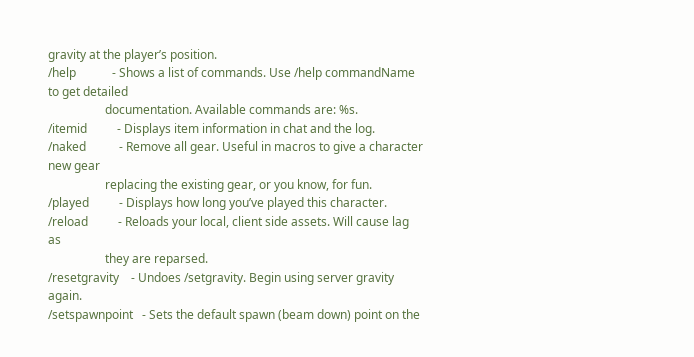gravity at the player’s position.
/help            - Shows a list of commands. Use /help commandName to get detailed
                   documentation. Available commands are: %s.
/itemid          - Displays item information in chat and the log.
/naked           - Remove all gear. Useful in macros to give a character new gear
                   replacing the existing gear, or you know, for fun.
/played          - Displays how long you’ve played this character.
/reload          - Reloads your local, client side assets. Will cause lag as
                   they are reparsed.
/resetgravity    - Undoes /setgravity. Begin using server gravity again.
/setspawnpoint   - Sets the default spawn (beam down) point on the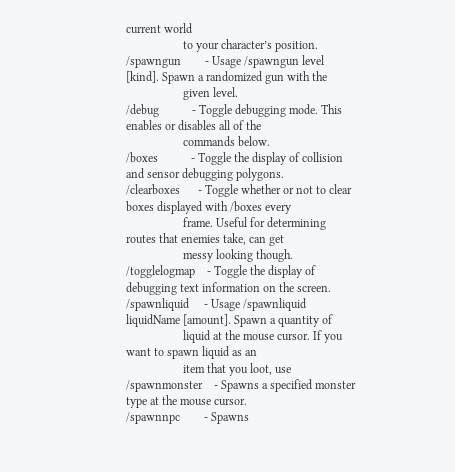current world
                   to your character’s position.
/spawngun        - Usage /spawngun level [kind]. Spawn a randomized gun with the
                   given level.
/debug           - Toggle debugging mode. This enables or disables all of the
                   commands below.
/boxes           - Toggle the display of collision and sensor debugging polygons.
/clearboxes      - Toggle whether or not to clear boxes displayed with /boxes every
                   frame. Useful for determining routes that enemies take, can get
                   messy looking though.
/togglelogmap    - Toggle the display of debugging text information on the screen.
/spawnliquid     - Usage /spawnliquid liquidName [amount]. Spawn a quantity of
                   liquid at the mouse cursor. If you want to spawn liquid as an
                   item that you loot, use
/spawnmonster    - Spawns a specified monster type at the mouse cursor.
/spawnnpc        - Spawns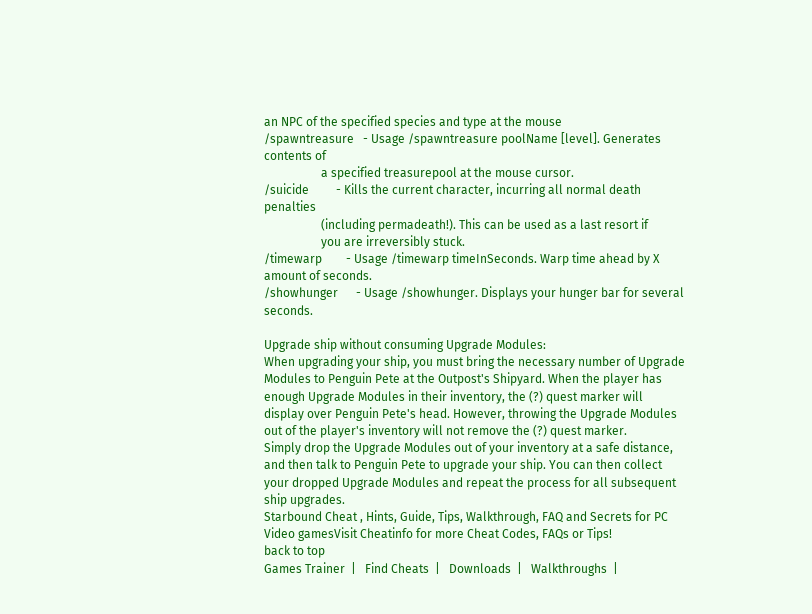an NPC of the specified species and type at the mouse
/spawntreasure   - Usage /spawntreasure poolName [level]. Generates contents of
                   a specified treasurepool at the mouse cursor.
/suicide         - Kills the current character, incurring all normal death penalties
                   (including permadeath!). This can be used as a last resort if
                   you are irreversibly stuck.
/timewarp        - Usage /timewarp timeInSeconds. Warp time ahead by X amount of seconds.
/showhunger      - Usage /showhunger. Displays your hunger bar for several seconds.

Upgrade ship without consuming Upgrade Modules:
When upgrading your ship, you must bring the necessary number of Upgrade
Modules to Penguin Pete at the Outpost's Shipyard. When the player has
enough Upgrade Modules in their inventory, the (?) quest marker will
display over Penguin Pete's head. However, throwing the Upgrade Modules
out of the player's inventory will not remove the (?) quest marker.
Simply drop the Upgrade Modules out of your inventory at a safe distance,
and then talk to Penguin Pete to upgrade your ship. You can then collect
your dropped Upgrade Modules and repeat the process for all subsequent
ship upgrades.
Starbound Cheat , Hints, Guide, Tips, Walkthrough, FAQ and Secrets for PC Video gamesVisit Cheatinfo for more Cheat Codes, FAQs or Tips!
back to top
Games Trainer  |   Find Cheats  |   Downloads  |   Walkthroughs  |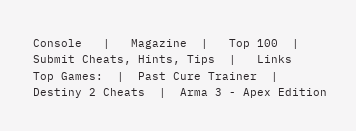Console   |   Magazine  |   Top 100  |   Submit Cheats, Hints, Tips  |   Links
Top Games:  |  Past Cure Trainer  |  Destiny 2 Cheats  |  Arma 3 - Apex Edition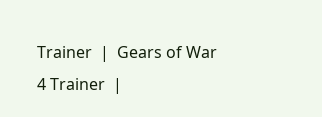Trainer  |  Gears of War 4 Trainer  |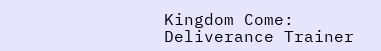Kingdom Come: Deliverance Trainer